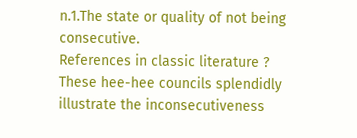n.1.The state or quality of not being consecutive.
References in classic literature ?
These hee-hee councils splendidly illustrate the inconsecutiveness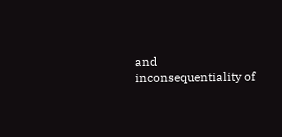and inconsequentiality of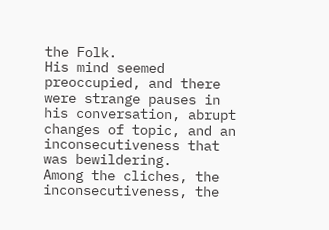the Folk.
His mind seemed preoccupied, and there were strange pauses in his conversation, abrupt changes of topic, and an inconsecutiveness that was bewildering.
Among the cliches, the inconsecutiveness, the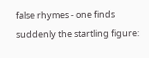false rhymes - one finds suddenly the startling figure: